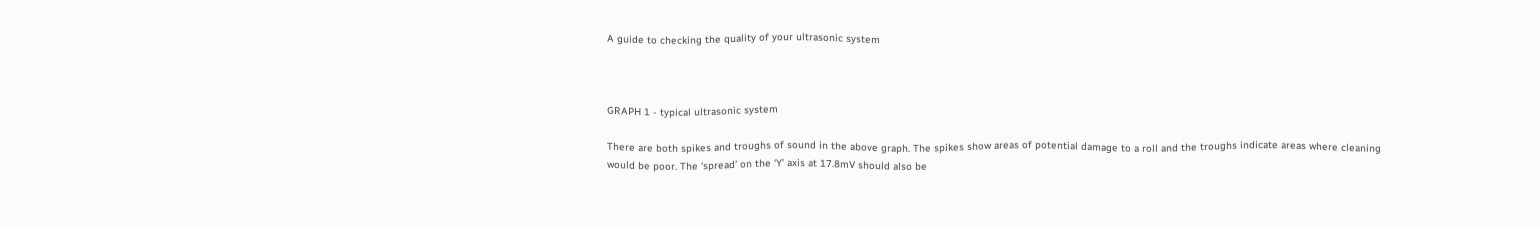A guide to checking the quality of your ultrasonic system



GRAPH 1 - typical ultrasonic system

There are both spikes and troughs of sound in the above graph. The spikes show areas of potential damage to a roll and the troughs indicate areas where cleaning would be poor. The ‘spread’ on the ‘Y’ axis at 17.8mV should also be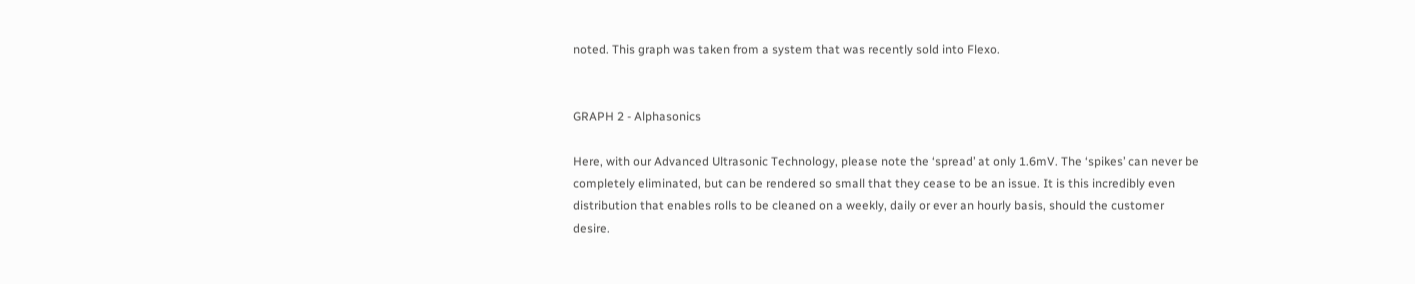noted. This graph was taken from a system that was recently sold into Flexo.


GRAPH 2 - Alphasonics

Here, with our Advanced Ultrasonic Technology, please note the ‘spread’ at only 1.6mV. The ‘spikes’ can never be completely eliminated, but can be rendered so small that they cease to be an issue. It is this incredibly even distribution that enables rolls to be cleaned on a weekly, daily or ever an hourly basis, should the customer desire.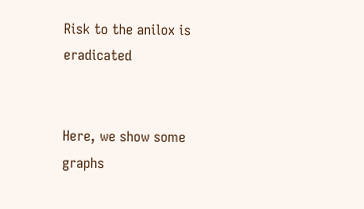Risk to the anilox is eradicated


Here, we show some graphs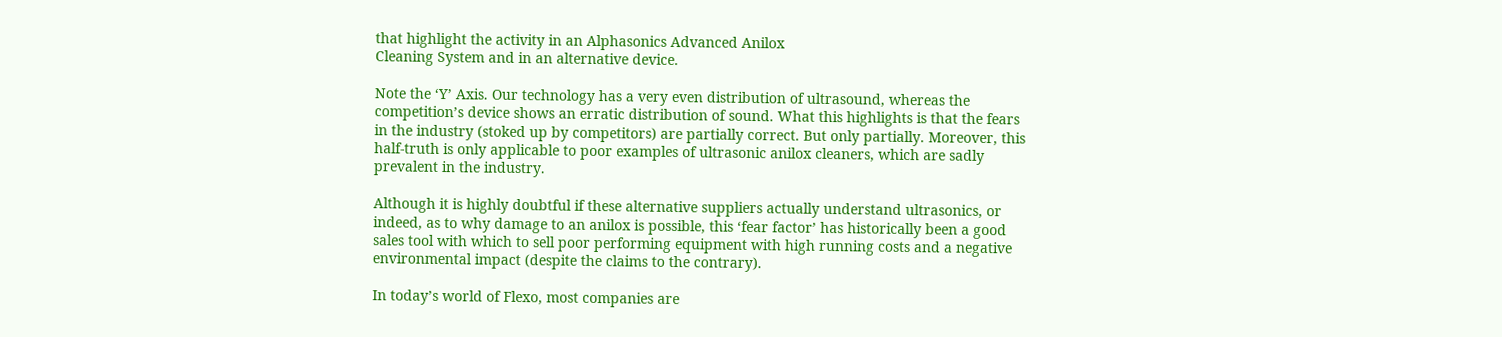that highlight the activity in an Alphasonics Advanced Anilox
Cleaning System and in an alternative device.

Note the ‘Y’ Axis. Our technology has a very even distribution of ultrasound, whereas the
competition’s device shows an erratic distribution of sound. What this highlights is that the fears
in the industry (stoked up by competitors) are partially correct. But only partially. Moreover, this
half-truth is only applicable to poor examples of ultrasonic anilox cleaners, which are sadly
prevalent in the industry.

Although it is highly doubtful if these alternative suppliers actually understand ultrasonics, or
indeed, as to why damage to an anilox is possible, this ‘fear factor’ has historically been a good
sales tool with which to sell poor performing equipment with high running costs and a negative
environmental impact (despite the claims to the contrary).

In today’s world of Flexo, most companies are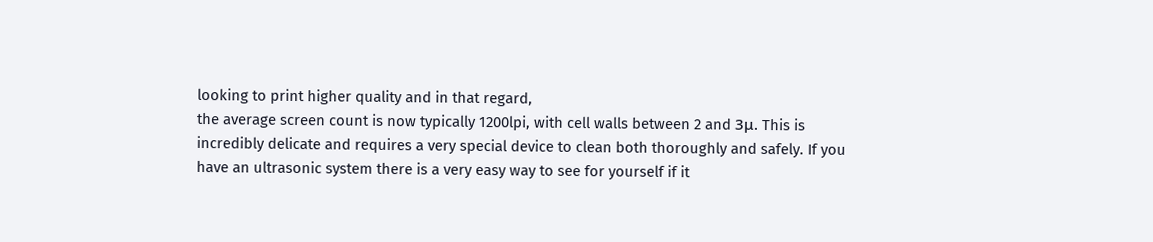looking to print higher quality and in that regard,
the average screen count is now typically 1200lpi, with cell walls between 2 and 3μ. This is
incredibly delicate and requires a very special device to clean both thoroughly and safely. If you
have an ultrasonic system there is a very easy way to see for yourself if it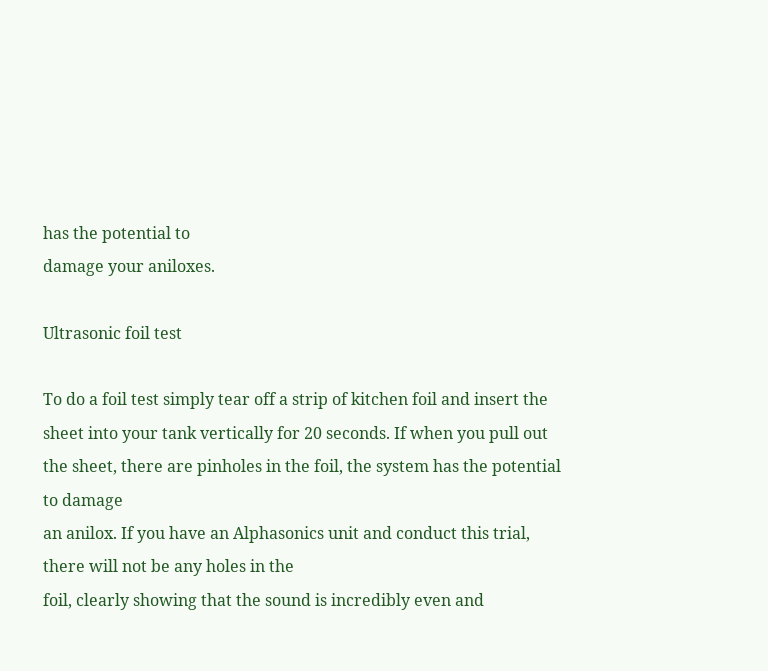has the potential to
damage your aniloxes.

Ultrasonic foil test

To do a foil test simply tear off a strip of kitchen foil and insert the sheet into your tank vertically for 20 seconds. If when you pull out the sheet, there are pinholes in the foil, the system has the potential to damage
an anilox. If you have an Alphasonics unit and conduct this trial, there will not be any holes in the
foil, clearly showing that the sound is incredibly even and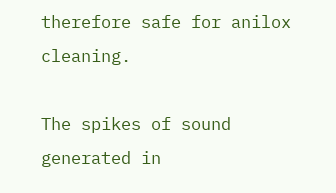therefore safe for anilox cleaning.

The spikes of sound generated in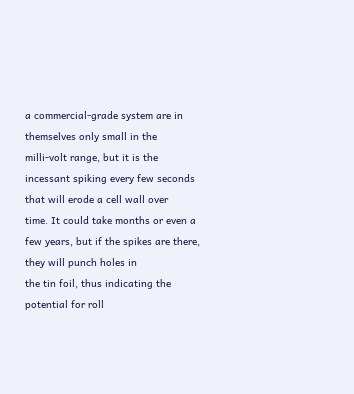a commercial-grade system are in themselves only small in the
milli-volt range, but it is the incessant spiking every few seconds that will erode a cell wall over
time. It could take months or even a few years, but if the spikes are there, they will punch holes in
the tin foil, thus indicating the potential for roll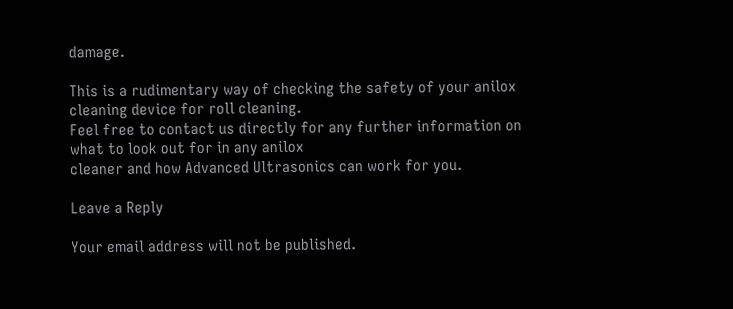damage.

This is a rudimentary way of checking the safety of your anilox cleaning device for roll cleaning.
Feel free to contact us directly for any further information on what to look out for in any anilox
cleaner and how Advanced Ultrasonics can work for you.

Leave a Reply

Your email address will not be published.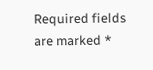Required fields are marked *